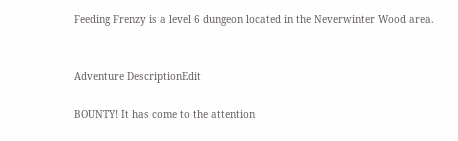Feeding Frenzy is a level 6 dungeon located in the Neverwinter Wood area.


Adventure DescriptionEdit

BOUNTY! It has come to the attention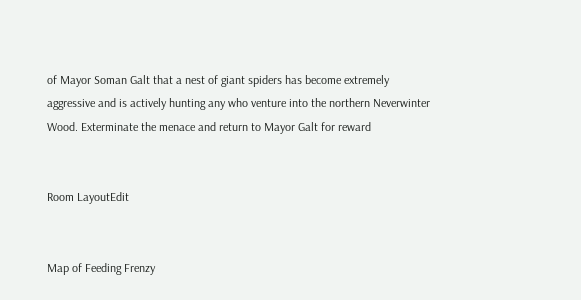of Mayor Soman Galt that a nest of giant spiders has become extremely aggressive and is actively hunting any who venture into the northern Neverwinter Wood. Exterminate the menace and return to Mayor Galt for reward


Room LayoutEdit


Map of Feeding Frenzy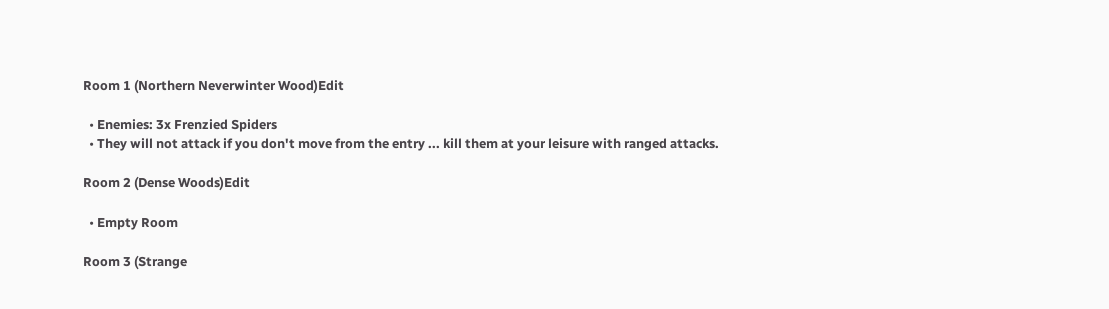Room 1 (Northern Neverwinter Wood)Edit

  • Enemies: 3x Frenzied Spiders
  • They will not attack if you don't move from the entry ... kill them at your leisure with ranged attacks.

Room 2 (Dense Woods)Edit

  • Empty Room

Room 3 (Strange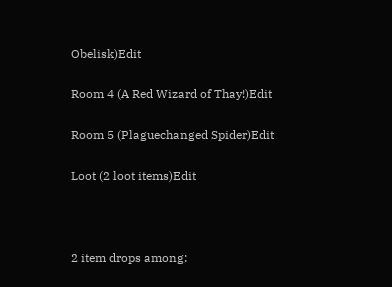Obelisk)Edit

Room 4 (A Red Wizard of Thay!)Edit

Room 5 (Plaguechanged Spider)Edit

Loot (2 loot items)Edit



2 item drops among: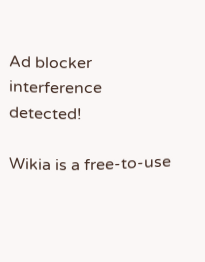Ad blocker interference detected!

Wikia is a free-to-use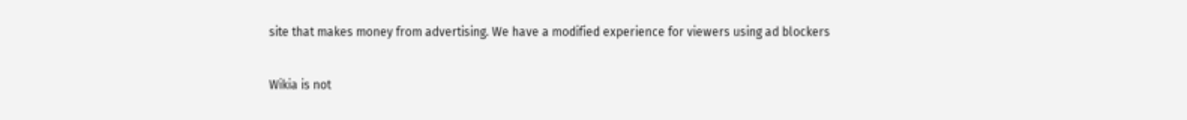site that makes money from advertising. We have a modified experience for viewers using ad blockers

Wikia is not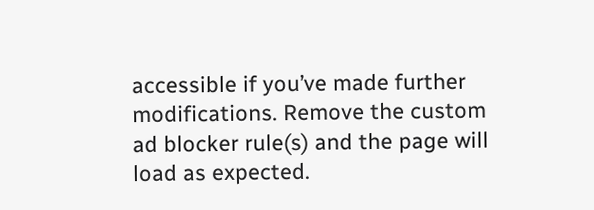accessible if you’ve made further modifications. Remove the custom ad blocker rule(s) and the page will load as expected.